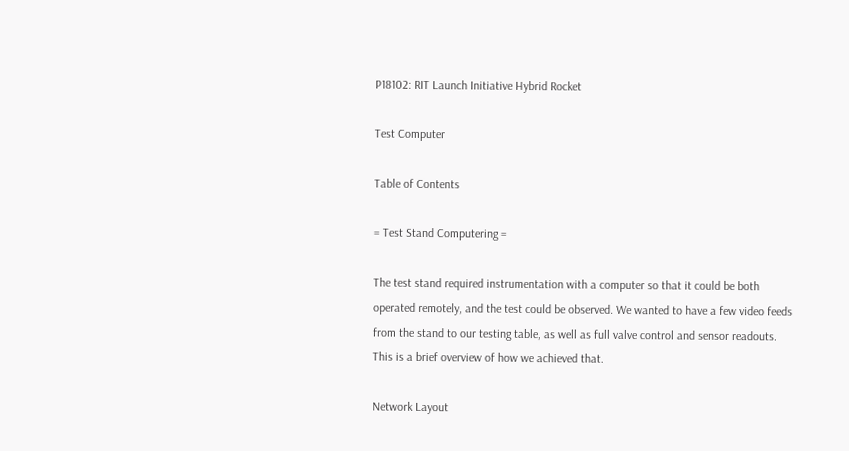P18102: RIT Launch Initiative Hybrid Rocket

Test Computer

Table of Contents

= Test Stand Computering =

The test stand required instrumentation with a computer so that it could be both operated remotely, and the test could be observed. We wanted to have a few video feeds from the stand to our testing table, as well as full valve control and sensor readouts. This is a brief overview of how we achieved that.

Network Layout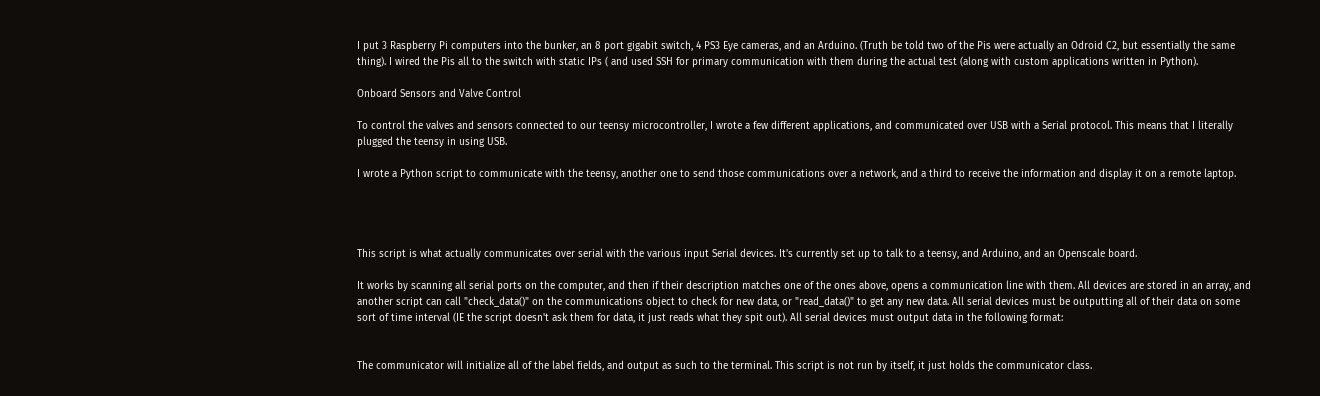I put 3 Raspberry Pi computers into the bunker, an 8 port gigabit switch, 4 PS3 Eye cameras, and an Arduino. (Truth be told two of the Pis were actually an Odroid C2, but essentially the same thing). I wired the Pis all to the switch with static IPs ( and used SSH for primary communication with them during the actual test (along with custom applications written in Python).

Onboard Sensors and Valve Control

To control the valves and sensors connected to our teensy microcontroller, I wrote a few different applications, and communicated over USB with a Serial protocol. This means that I literally plugged the teensy in using USB.

I wrote a Python script to communicate with the teensy, another one to send those communications over a network, and a third to receive the information and display it on a remote laptop.




This script is what actually communicates over serial with the various input Serial devices. It's currently set up to talk to a teensy, and Arduino, and an Openscale board.

It works by scanning all serial ports on the computer, and then if their description matches one of the ones above, opens a communication line with them. All devices are stored in an array, and another script can call "check_data()" on the communications object to check for new data, or "read_data()" to get any new data. All serial devices must be outputting all of their data on some sort of time interval (IE the script doesn't ask them for data, it just reads what they spit out). All serial devices must output data in the following format:


The communicator will initialize all of the label fields, and output as such to the terminal. This script is not run by itself, it just holds the communicator class.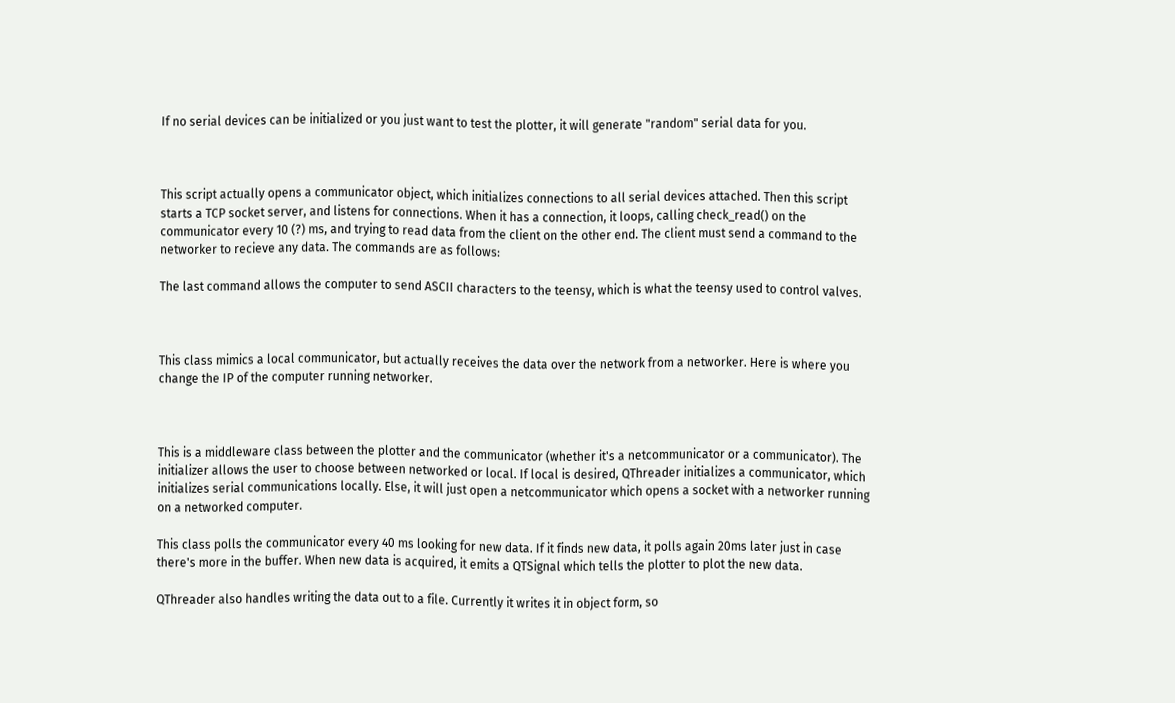If no serial devices can be initialized or you just want to test the plotter, it will generate "random" serial data for you.



This script actually opens a communicator object, which initializes connections to all serial devices attached. Then this script starts a TCP socket server, and listens for connections. When it has a connection, it loops, calling check_read() on the communicator every 10 (?) ms, and trying to read data from the client on the other end. The client must send a command to the networker to recieve any data. The commands are as follows:

The last command allows the computer to send ASCII characters to the teensy, which is what the teensy used to control valves.



This class mimics a local communicator, but actually receives the data over the network from a networker. Here is where you change the IP of the computer running networker.



This is a middleware class between the plotter and the communicator (whether it's a netcommunicator or a communicator). The initializer allows the user to choose between networked or local. If local is desired, QThreader initializes a communicator, which initializes serial communications locally. Else, it will just open a netcommunicator which opens a socket with a networker running on a networked computer.

This class polls the communicator every 40 ms looking for new data. If it finds new data, it polls again 20ms later just in case there's more in the buffer. When new data is acquired, it emits a QTSignal which tells the plotter to plot the new data.

QThreader also handles writing the data out to a file. Currently it writes it in object form, so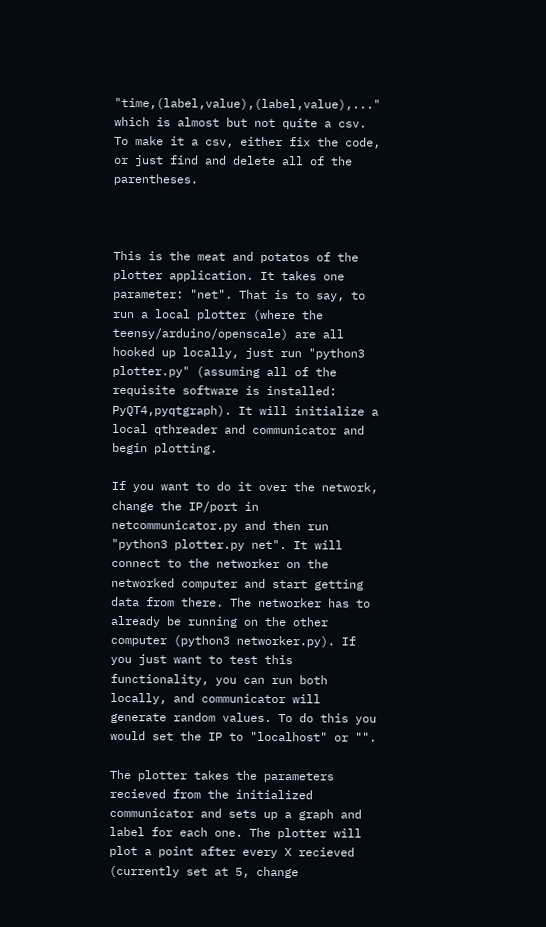"time,(label,value),(label,value),..." which is almost but not quite a csv. To make it a csv, either fix the code, or just find and delete all of the parentheses.



This is the meat and potatos of the plotter application. It takes one parameter: "net". That is to say, to run a local plotter (where the teensy/arduino/openscale) are all hooked up locally, just run "python3 plotter.py" (assuming all of the requisite software is installed: PyQT4,pyqtgraph). It will initialize a local qthreader and communicator and begin plotting.

If you want to do it over the network, change the IP/port in netcommunicator.py and then run "python3 plotter.py net". It will connect to the networker on the networked computer and start getting data from there. The networker has to already be running on the other computer (python3 networker.py). If you just want to test this functionality, you can run both locally, and communicator will generate random values. To do this you would set the IP to "localhost" or "".

The plotter takes the parameters recieved from the initialized communicator and sets up a graph and label for each one. The plotter will plot a point after every X recieved (currently set at 5, change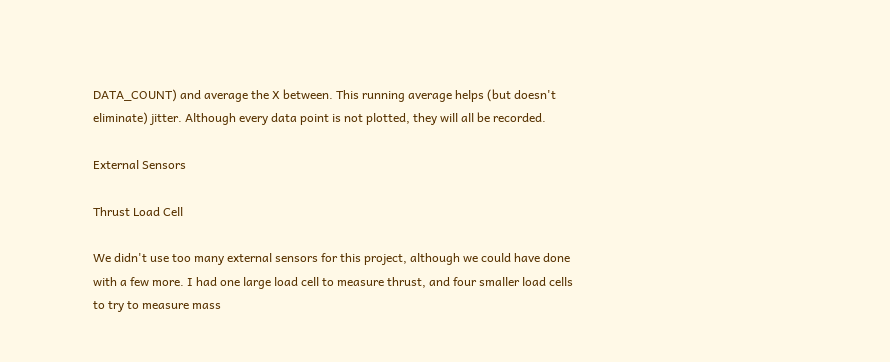DATA_COUNT) and average the X between. This running average helps (but doesn't eliminate) jitter. Although every data point is not plotted, they will all be recorded.

External Sensors

Thrust Load Cell

We didn't use too many external sensors for this project, although we could have done with a few more. I had one large load cell to measure thrust, and four smaller load cells to try to measure mass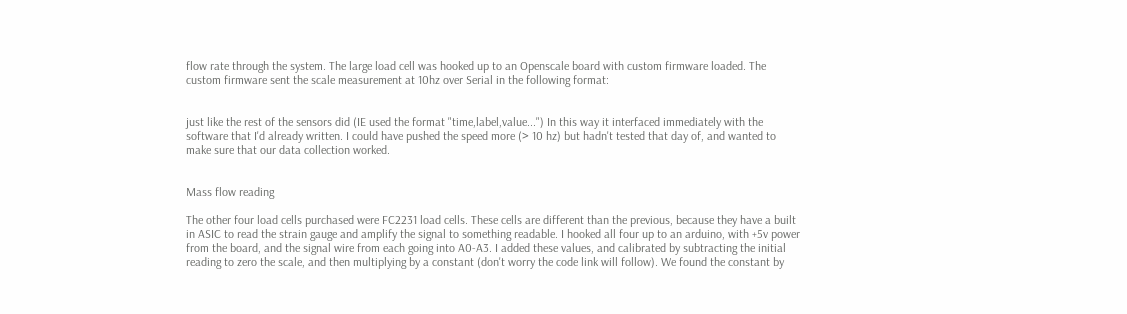flow rate through the system. The large load cell was hooked up to an Openscale board with custom firmware loaded. The custom firmware sent the scale measurement at 10hz over Serial in the following format:


just like the rest of the sensors did (IE used the format "time,label,value...") In this way it interfaced immediately with the software that I'd already written. I could have pushed the speed more (> 10 hz) but hadn't tested that day of, and wanted to make sure that our data collection worked.


Mass flow reading

The other four load cells purchased were FC2231 load cells. These cells are different than the previous, because they have a built in ASIC to read the strain gauge and amplify the signal to something readable. I hooked all four up to an arduino, with +5v power from the board, and the signal wire from each going into A0-A3. I added these values, and calibrated by subtracting the initial reading to zero the scale, and then multiplying by a constant (don't worry the code link will follow). We found the constant by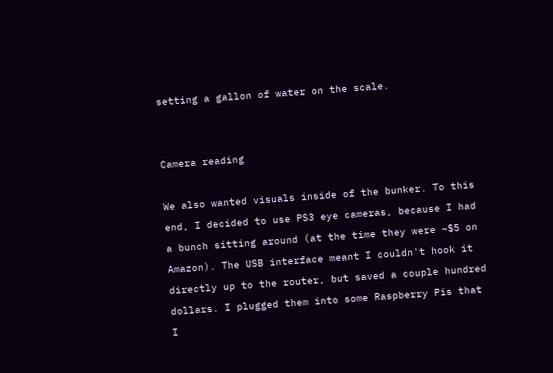setting a gallon of water on the scale.


Camera reading

We also wanted visuals inside of the bunker. To this end, I decided to use PS3 eye cameras, because I had a bunch sitting around (at the time they were ~$5 on Amazon). The USB interface meant I couldn't hook it directly up to the router, but saved a couple hundred dollars. I plugged them into some Raspberry Pis that I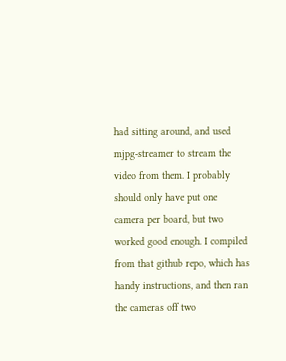had sitting around, and used mjpg-streamer to stream the video from them. I probably should only have put one camera per board, but two worked good enough. I compiled from that github repo, which has handy instructions, and then ran the cameras off two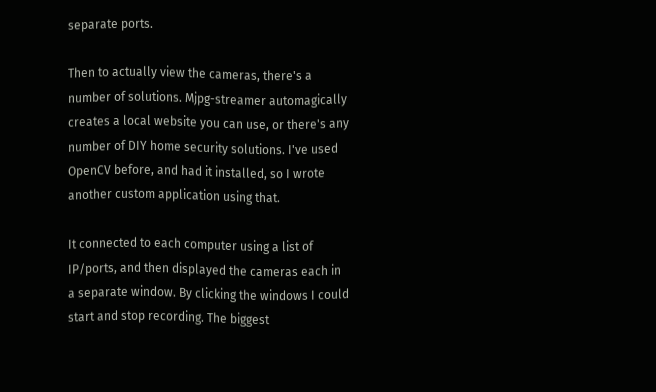separate ports.

Then to actually view the cameras, there's a number of solutions. Mjpg-streamer automagically creates a local website you can use, or there's any number of DIY home security solutions. I've used OpenCV before, and had it installed, so I wrote another custom application using that.

It connected to each computer using a list of IP/ports, and then displayed the cameras each in a separate window. By clicking the windows I could start and stop recording. The biggest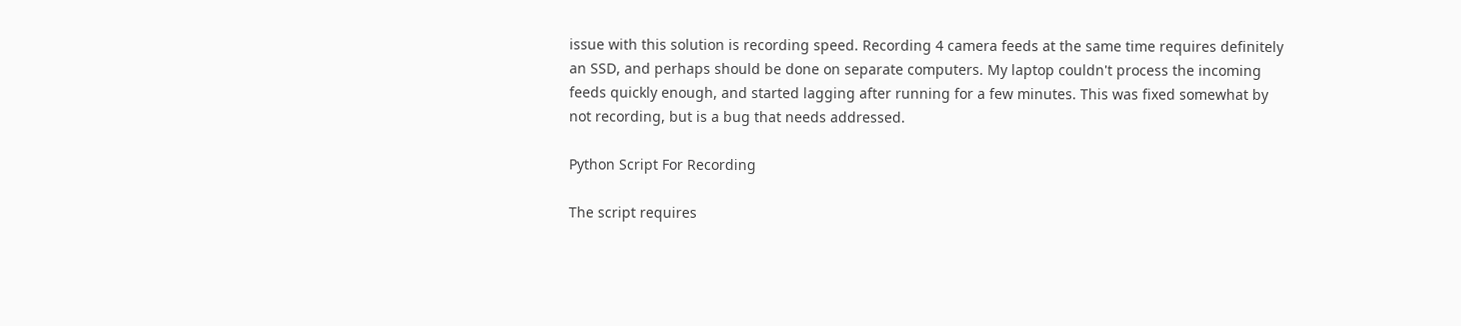issue with this solution is recording speed. Recording 4 camera feeds at the same time requires definitely an SSD, and perhaps should be done on separate computers. My laptop couldn't process the incoming feeds quickly enough, and started lagging after running for a few minutes. This was fixed somewhat by not recording, but is a bug that needs addressed.

Python Script For Recording

The script requires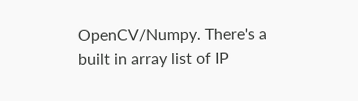OpenCV/Numpy. There's a built in array list of IP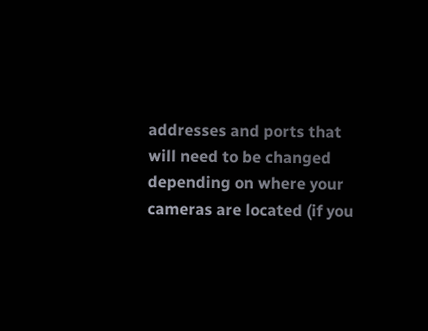addresses and ports that will need to be changed depending on where your cameras are located (if you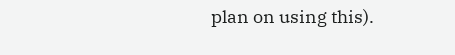plan on using this).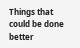Things that could be done better